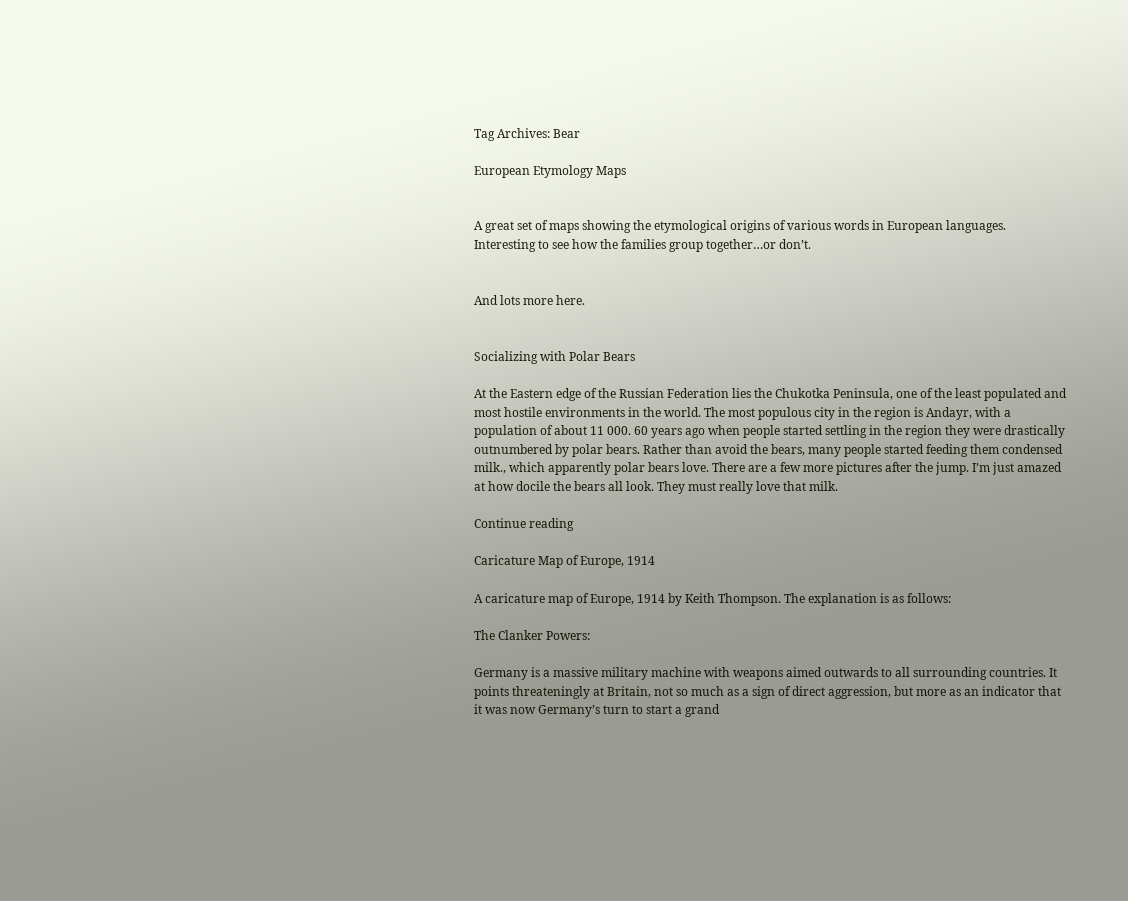Tag Archives: Bear

European Etymology Maps


A great set of maps showing the etymological origins of various words in European languages. Interesting to see how the families group together…or don’t.


And lots more here.


Socializing with Polar Bears

At the Eastern edge of the Russian Federation lies the Chukotka Peninsula, one of the least populated and most hostile environments in the world. The most populous city in the region is Andayr, with a population of about 11 000. 60 years ago when people started settling in the region they were drastically outnumbered by polar bears. Rather than avoid the bears, many people started feeding them condensed milk., which apparently polar bears love. There are a few more pictures after the jump. I’m just amazed at how docile the bears all look. They must really love that milk.

Continue reading

Caricature Map of Europe, 1914

A caricature map of Europe, 1914 by Keith Thompson. The explanation is as follows:

The Clanker Powers:

Germany is a massive military machine with weapons aimed outwards to all surrounding countries. It points threateningly at Britain, not so much as a sign of direct aggression, but more as an indicator that it was now Germany’s turn to start a grand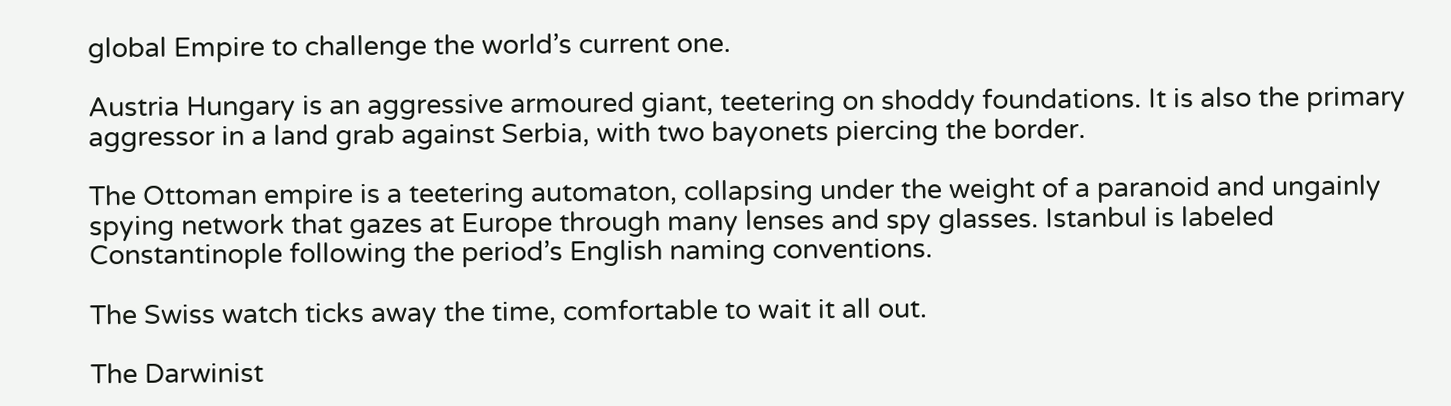global Empire to challenge the world’s current one.

Austria Hungary is an aggressive armoured giant, teetering on shoddy foundations. It is also the primary aggressor in a land grab against Serbia, with two bayonets piercing the border.

The Ottoman empire is a teetering automaton, collapsing under the weight of a paranoid and ungainly spying network that gazes at Europe through many lenses and spy glasses. Istanbul is labeled Constantinople following the period’s English naming conventions.

The Swiss watch ticks away the time, comfortable to wait it all out.

The Darwinist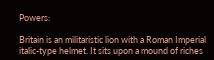Powers:

Britain is an militaristic lion with a Roman Imperial italic-type helmet. It sits upon a mound of riches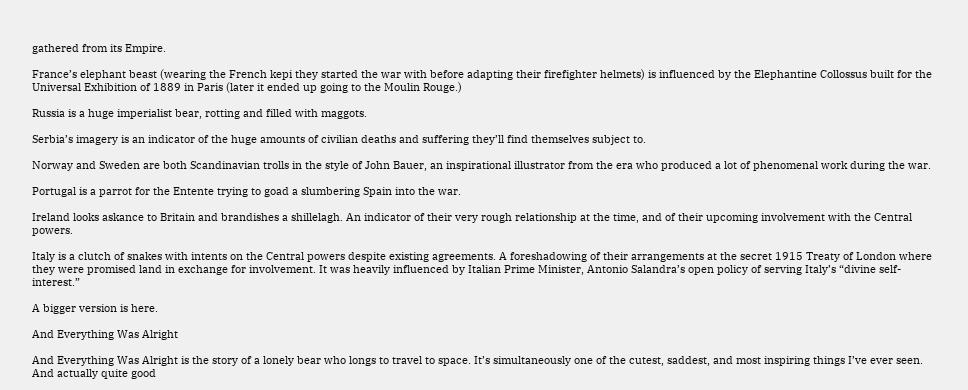gathered from its Empire.

France’s elephant beast (wearing the French kepi they started the war with before adapting their firefighter helmets) is influenced by the Elephantine Collossus built for the Universal Exhibition of 1889 in Paris (later it ended up going to the Moulin Rouge.)

Russia is a huge imperialist bear, rotting and filled with maggots.

Serbia’s imagery is an indicator of the huge amounts of civilian deaths and suffering they’ll find themselves subject to.

Norway and Sweden are both Scandinavian trolls in the style of John Bauer, an inspirational illustrator from the era who produced a lot of phenomenal work during the war.

Portugal is a parrot for the Entente trying to goad a slumbering Spain into the war.

Ireland looks askance to Britain and brandishes a shillelagh. An indicator of their very rough relationship at the time, and of their upcoming involvement with the Central powers.

Italy is a clutch of snakes with intents on the Central powers despite existing agreements. A foreshadowing of their arrangements at the secret 1915 Treaty of London where they were promised land in exchange for involvement. It was heavily influenced by Italian Prime Minister, Antonio Salandra’s open policy of serving Italy’s “divine self-interest.”

A bigger version is here.

And Everything Was Alright

And Everything Was Alright is the story of a lonely bear who longs to travel to space. It’s simultaneously one of the cutest, saddest, and most inspiring things I’ve ever seen. And actually quite good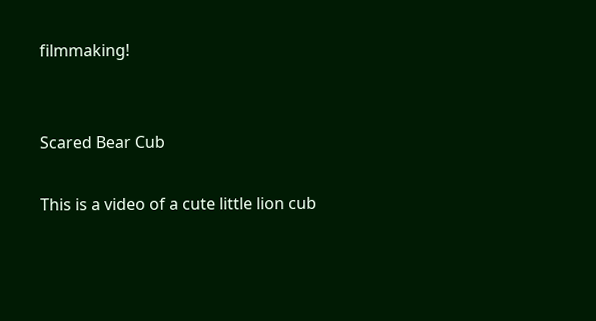filmmaking!


Scared Bear Cub

This is a video of a cute little lion cub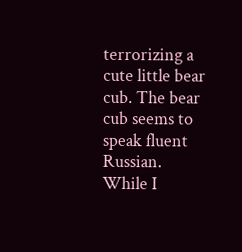terrorizing a cute little bear cub. The bear cub seems to speak fluent Russian. While I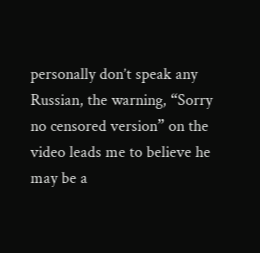personally don’t speak any Russian, the warning, “Sorry no censored version” on the video leads me to believe he may be a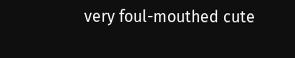very foul-mouthed cute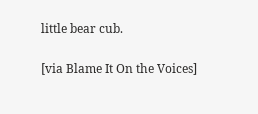little bear cub.

[via Blame It On the Voices]